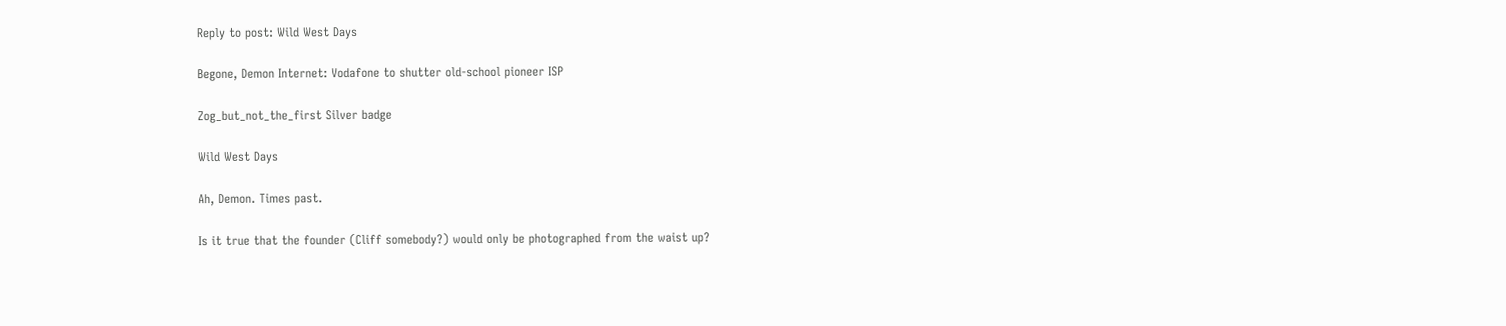Reply to post: Wild West Days

Begone, Demon Internet: Vodafone to shutter old-school pioneer ISP

Zog_but_not_the_first Silver badge

Wild West Days

Ah, Demon. Times past.

Is it true that the founder (Cliff somebody?) would only be photographed from the waist up?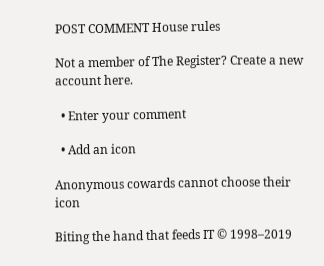POST COMMENT House rules

Not a member of The Register? Create a new account here.

  • Enter your comment

  • Add an icon

Anonymous cowards cannot choose their icon

Biting the hand that feeds IT © 1998–2019